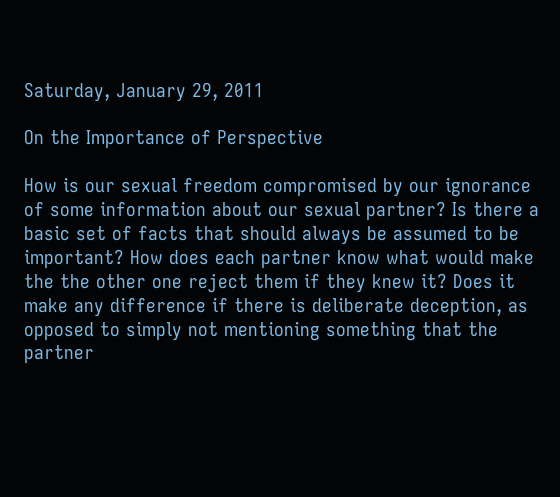Saturday, January 29, 2011

On the Importance of Perspective

How is our sexual freedom compromised by our ignorance of some information about our sexual partner? Is there a basic set of facts that should always be assumed to be important? How does each partner know what would make the the other one reject them if they knew it? Does it make any difference if there is deliberate deception, as opposed to simply not mentioning something that the partner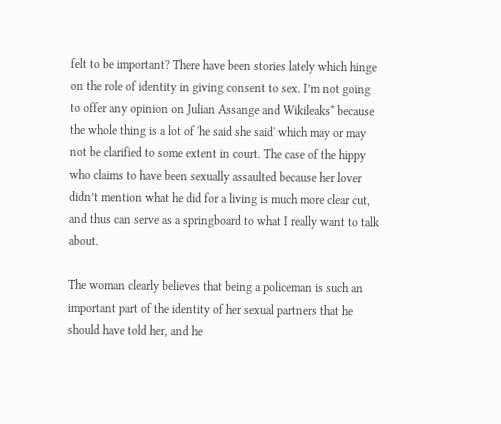felt to be important? There have been stories lately which hinge on the role of identity in giving consent to sex. I’m not going to offer any opinion on Julian Assange and Wikileaks* because the whole thing is a lot of 'he said she said' which may or may not be clarified to some extent in court. The case of the hippy who claims to have been sexually assaulted because her lover didn’t mention what he did for a living is much more clear cut, and thus can serve as a springboard to what I really want to talk about.

The woman clearly believes that being a policeman is such an important part of the identity of her sexual partners that he should have told her, and he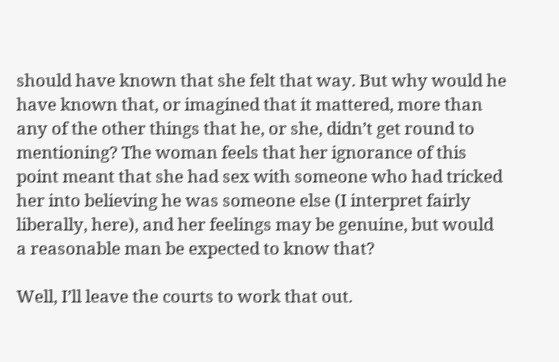should have known that she felt that way. But why would he have known that, or imagined that it mattered, more than any of the other things that he, or she, didn’t get round to mentioning? The woman feels that her ignorance of this point meant that she had sex with someone who had tricked her into believing he was someone else (I interpret fairly liberally, here), and her feelings may be genuine, but would a reasonable man be expected to know that?

Well, I’ll leave the courts to work that out.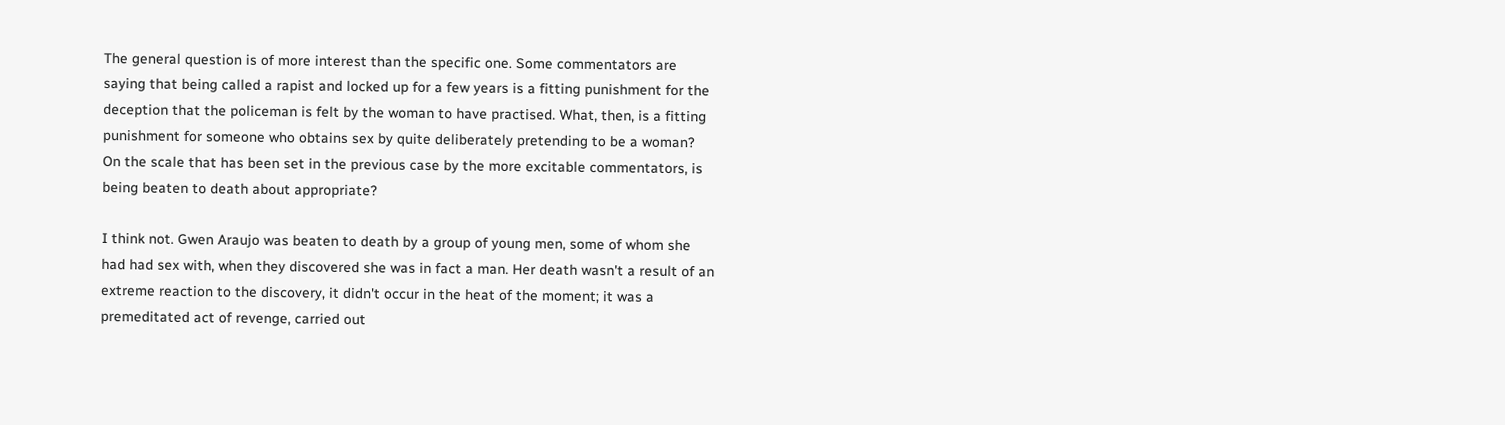The general question is of more interest than the specific one. Some commentators are saying that being called a rapist and locked up for a few years is a fitting punishment for the deception that the policeman is felt by the woman to have practised. What, then, is a fitting punishment for someone who obtains sex by quite deliberately pretending to be a woman? On the scale that has been set in the previous case by the more excitable commentators, is being beaten to death about appropriate?

I think not. Gwen Araujo was beaten to death by a group of young men, some of whom she had had sex with, when they discovered she was in fact a man. Her death wasn't a result of an extreme reaction to the discovery, it didn't occur in the heat of the moment; it was a premeditated act of revenge, carried out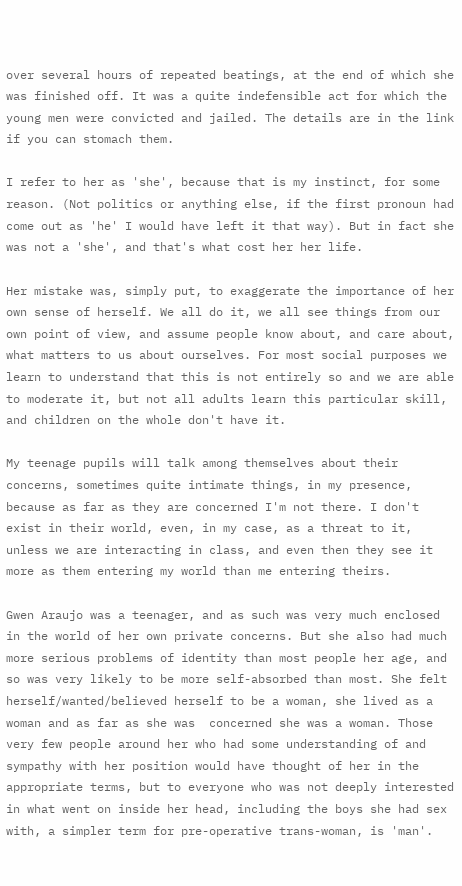over several hours of repeated beatings, at the end of which she was finished off. It was a quite indefensible act for which the young men were convicted and jailed. The details are in the link if you can stomach them.

I refer to her as 'she', because that is my instinct, for some reason. (Not politics or anything else, if the first pronoun had come out as 'he' I would have left it that way). But in fact she was not a 'she', and that's what cost her her life.

Her mistake was, simply put, to exaggerate the importance of her own sense of herself. We all do it, we all see things from our own point of view, and assume people know about, and care about, what matters to us about ourselves. For most social purposes we learn to understand that this is not entirely so and we are able to moderate it, but not all adults learn this particular skill, and children on the whole don't have it.

My teenage pupils will talk among themselves about their concerns, sometimes quite intimate things, in my presence, because as far as they are concerned I'm not there. I don't exist in their world, even, in my case, as a threat to it, unless we are interacting in class, and even then they see it more as them entering my world than me entering theirs.

Gwen Araujo was a teenager, and as such was very much enclosed in the world of her own private concerns. But she also had much more serious problems of identity than most people her age, and so was very likely to be more self-absorbed than most. She felt herself/wanted/believed herself to be a woman, she lived as a woman and as far as she was  concerned she was a woman. Those very few people around her who had some understanding of and sympathy with her position would have thought of her in the appropriate terms, but to everyone who was not deeply interested in what went on inside her head, including the boys she had sex with, a simpler term for pre-operative trans-woman, is 'man'.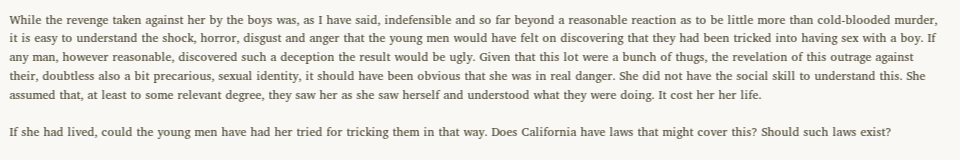While the revenge taken against her by the boys was, as I have said, indefensible and so far beyond a reasonable reaction as to be little more than cold-blooded murder, it is easy to understand the shock, horror, disgust and anger that the young men would have felt on discovering that they had been tricked into having sex with a boy. If any man, however reasonable, discovered such a deception the result would be ugly. Given that this lot were a bunch of thugs, the revelation of this outrage against their, doubtless also a bit precarious, sexual identity, it should have been obvious that she was in real danger. She did not have the social skill to understand this. She assumed that, at least to some relevant degree, they saw her as she saw herself and understood what they were doing. It cost her her life.

If she had lived, could the young men have had her tried for tricking them in that way. Does California have laws that might cover this? Should such laws exist?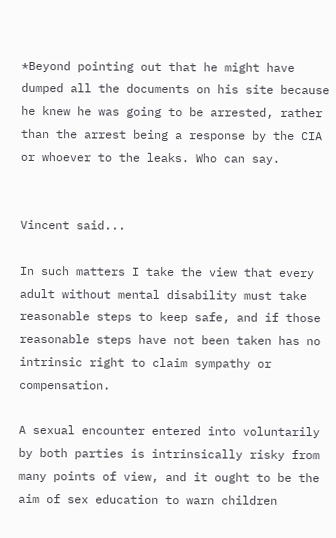*Beyond pointing out that he might have dumped all the documents on his site because he knew he was going to be arrested, rather than the arrest being a response by the CIA or whoever to the leaks. Who can say.


Vincent said...

In such matters I take the view that every adult without mental disability must take reasonable steps to keep safe, and if those reasonable steps have not been taken has no intrinsic right to claim sympathy or compensation.

A sexual encounter entered into voluntarily by both parties is intrinsically risky from many points of view, and it ought to be the aim of sex education to warn children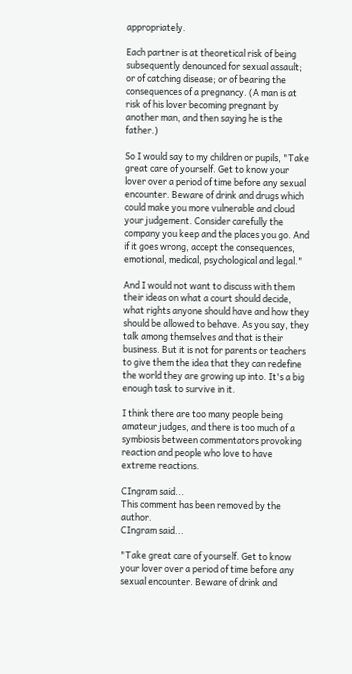appropriately.

Each partner is at theoretical risk of being subsequently denounced for sexual assault; or of catching disease; or of bearing the consequences of a pregnancy. (A man is at risk of his lover becoming pregnant by another man, and then saying he is the father.)

So I would say to my children or pupils, "Take great care of yourself. Get to know your lover over a period of time before any sexual encounter. Beware of drink and drugs which could make you more vulnerable and cloud your judgement. Consider carefully the company you keep and the places you go. And if it goes wrong, accept the consequences, emotional, medical, psychological and legal."

And I would not want to discuss with them their ideas on what a court should decide, what rights anyone should have and how they should be allowed to behave. As you say, they talk among themselves and that is their business. But it is not for parents or teachers to give them the idea that they can redefine the world they are growing up into. It's a big enough task to survive in it.

I think there are too many people being amateur judges, and there is too much of a symbiosis between commentators provoking reaction and people who love to have extreme reactions.

CIngram said...
This comment has been removed by the author.
CIngram said...

"Take great care of yourself. Get to know your lover over a period of time before any sexual encounter. Beware of drink and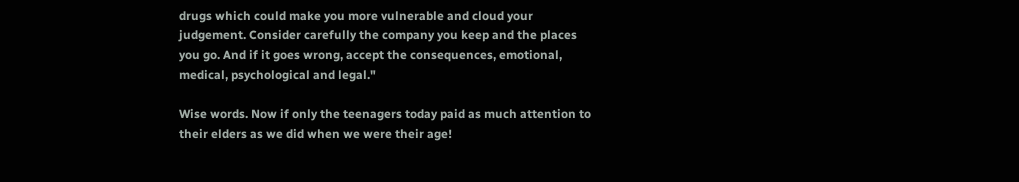drugs which could make you more vulnerable and cloud your judgement. Consider carefully the company you keep and the places you go. And if it goes wrong, accept the consequences, emotional, medical, psychological and legal."

Wise words. Now if only the teenagers today paid as much attention to their elders as we did when we were their age!